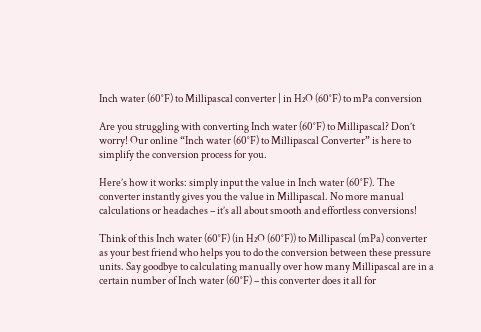Inch water (60°F) to Millipascal converter | in H₂O (60°F) to mPa conversion

Are you struggling with converting Inch water (60°F) to Millipascal? Don’t worry! Our online “Inch water (60°F) to Millipascal Converter” is here to simplify the conversion process for you.

Here’s how it works: simply input the value in Inch water (60°F). The converter instantly gives you the value in Millipascal. No more manual calculations or headaches – it’s all about smooth and effortless conversions!

Think of this Inch water (60°F) (in H₂O (60°F)) to Millipascal (mPa) converter as your best friend who helps you to do the conversion between these pressure units. Say goodbye to calculating manually over how many Millipascal are in a certain number of Inch water (60°F) – this converter does it all for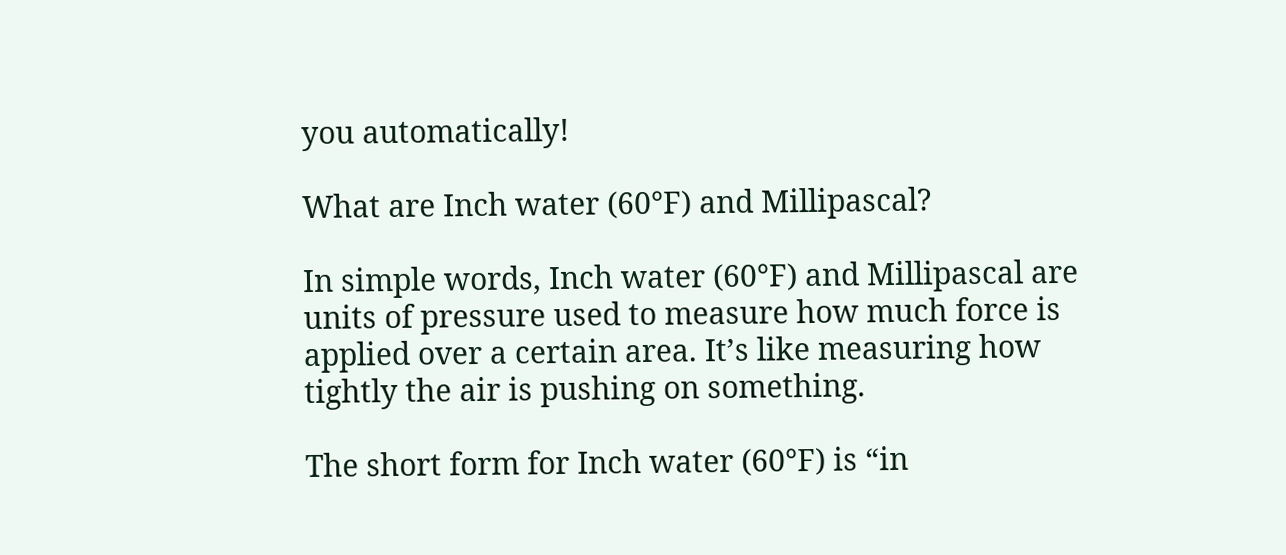you automatically!

What are Inch water (60°F) and Millipascal?

In simple words, Inch water (60°F) and Millipascal are units of pressure used to measure how much force is applied over a certain area. It’s like measuring how tightly the air is pushing on something.

The short form for Inch water (60°F) is “in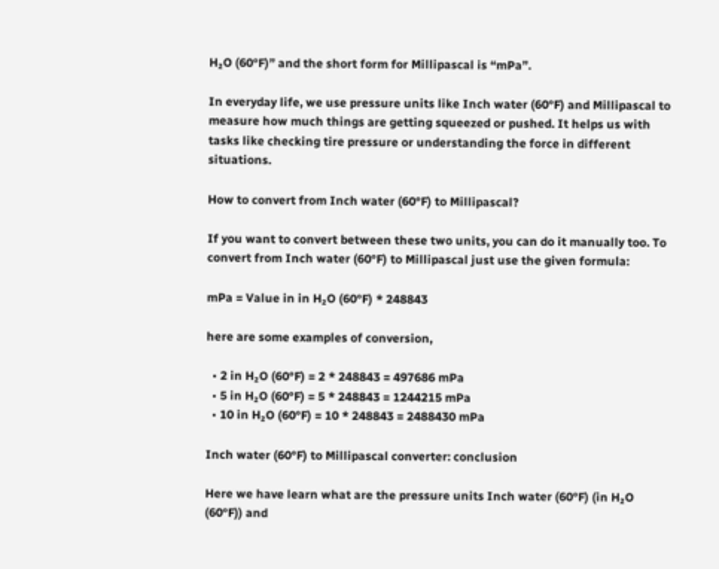H₂O (60°F)” and the short form for Millipascal is “mPa”.

In everyday life, we use pressure units like Inch water (60°F) and Millipascal to measure how much things are getting squeezed or pushed. It helps us with tasks like checking tire pressure or understanding the force in different situations.

How to convert from Inch water (60°F) to Millipascal?

If you want to convert between these two units, you can do it manually too. To convert from Inch water (60°F) to Millipascal just use the given formula:

mPa = Value in in H₂O (60°F) * 248843

here are some examples of conversion,

  • 2 in H₂O (60°F) = 2 * 248843 = 497686 mPa
  • 5 in H₂O (60°F) = 5 * 248843 = 1244215 mPa
  • 10 in H₂O (60°F) = 10 * 248843 = 2488430 mPa

Inch water (60°F) to Millipascal converter: conclusion

Here we have learn what are the pressure units Inch water (60°F) (in H₂O (60°F)) and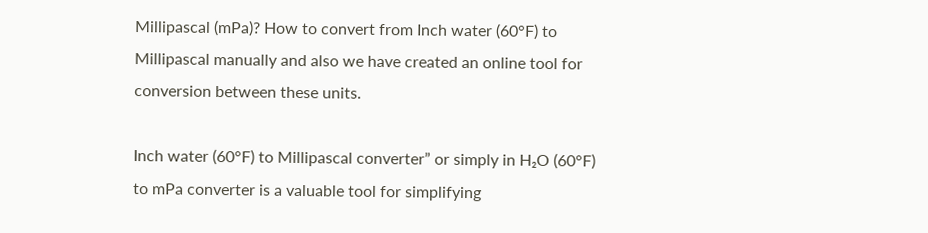Millipascal (mPa)? How to convert from Inch water (60°F) to Millipascal manually and also we have created an online tool for conversion between these units.

Inch water (60°F) to Millipascal converter” or simply in H₂O (60°F) to mPa converter is a valuable tool for simplifying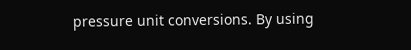pressure unit conversions. By using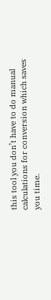this tool you don’t have to do manual calculations for conversion which saves you time.